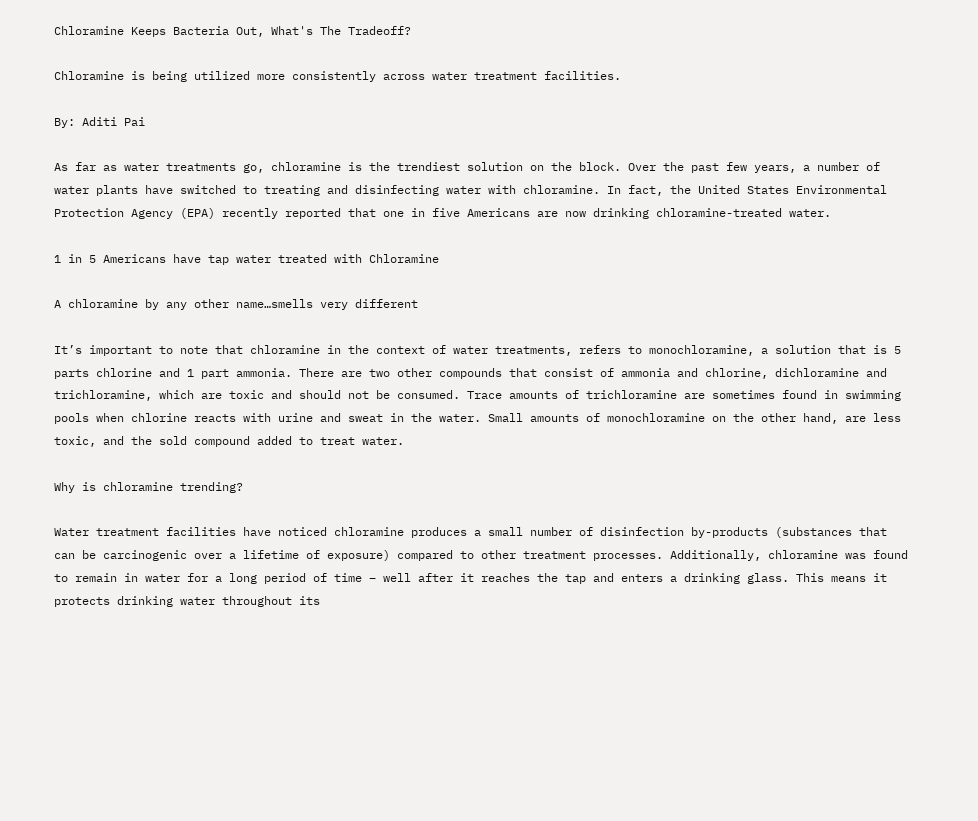Chloramine Keeps Bacteria Out, What's The Tradeoff?

Chloramine is being utilized more consistently across water treatment facilities.

By: Aditi Pai

As far as water treatments go, chloramine is the trendiest solution on the block. Over the past few years, a number of water plants have switched to treating and disinfecting water with chloramine. In fact, the United States Environmental Protection Agency (EPA) recently reported that one in five Americans are now drinking chloramine-treated water.

1 in 5 Americans have tap water treated with Chloramine

A chloramine by any other name…smells very different

It’s important to note that chloramine in the context of water treatments, refers to monochloramine, a solution that is 5 parts chlorine and 1 part ammonia. There are two other compounds that consist of ammonia and chlorine, dichloramine and trichloramine, which are toxic and should not be consumed. Trace amounts of trichloramine are sometimes found in swimming pools when chlorine reacts with urine and sweat in the water. Small amounts of monochloramine on the other hand, are less toxic, and the sold compound added to treat water.

Why is chloramine trending?

Water treatment facilities have noticed chloramine produces a small number of disinfection by-products (substances that can be carcinogenic over a lifetime of exposure) compared to other treatment processes. Additionally, chloramine was found to remain in water for a long period of time – well after it reaches the tap and enters a drinking glass. This means it protects drinking water throughout its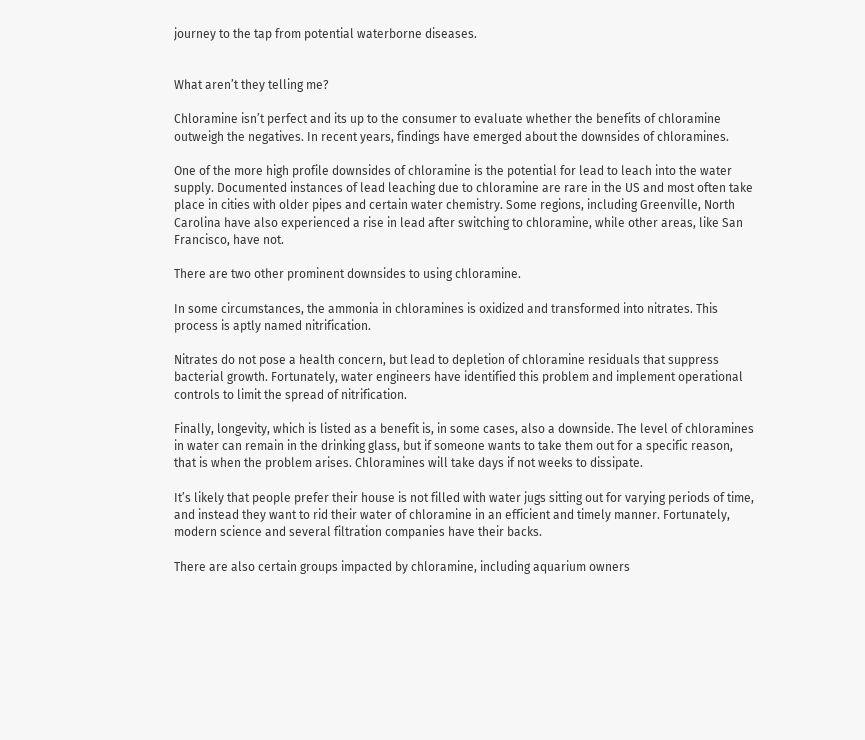journey to the tap from potential waterborne diseases.


What aren’t they telling me?

Chloramine isn’t perfect and its up to the consumer to evaluate whether the benefits of chloramine outweigh the negatives. In recent years, findings have emerged about the downsides of chloramines.

One of the more high profile downsides of chloramine is the potential for lead to leach into the water supply. Documented instances of lead leaching due to chloramine are rare in the US and most often take place in cities with older pipes and certain water chemistry. Some regions, including Greenville, North Carolina have also experienced a rise in lead after switching to chloramine, while other areas, like San Francisco, have not.

There are two other prominent downsides to using chloramine.

In some circumstances, the ammonia in chloramines is oxidized and transformed into nitrates. This process is aptly named nitrification.

Nitrates do not pose a health concern, but lead to depletion of chloramine residuals that suppress bacterial growth. Fortunately, water engineers have identified this problem and implement operational controls to limit the spread of nitrification.

Finally, longevity, which is listed as a benefit is, in some cases, also a downside. The level of chloramines in water can remain in the drinking glass, but if someone wants to take them out for a specific reason, that is when the problem arises. Chloramines will take days if not weeks to dissipate.

It’s likely that people prefer their house is not filled with water jugs sitting out for varying periods of time, and instead they want to rid their water of chloramine in an efficient and timely manner. Fortunately, modern science and several filtration companies have their backs.

There are also certain groups impacted by chloramine, including aquarium owners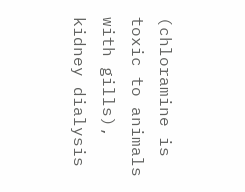(chloramine is toxic to animals with gills), kidney dialysis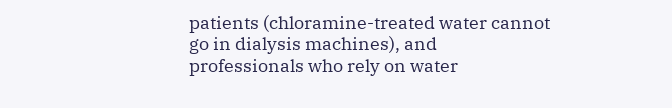patients (chloramine-treated water cannot go in dialysis machines), and professionals who rely on water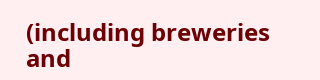(including breweries and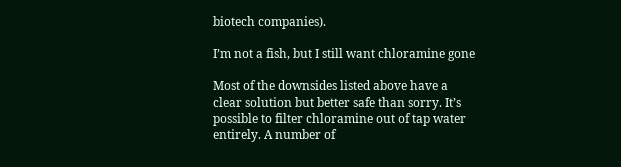biotech companies).

I’m not a fish, but I still want chloramine gone

Most of the downsides listed above have a clear solution but better safe than sorry. It’s possible to filter chloramine out of tap water entirely. A number of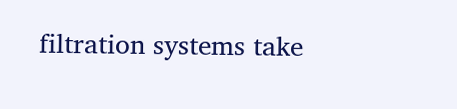filtration systems take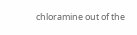chloramine out of the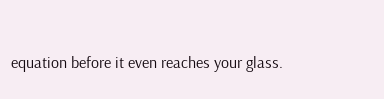equation before it even reaches your glass.